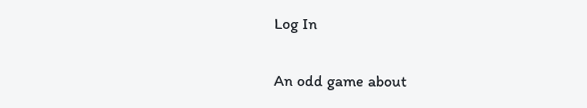Log In


An odd game about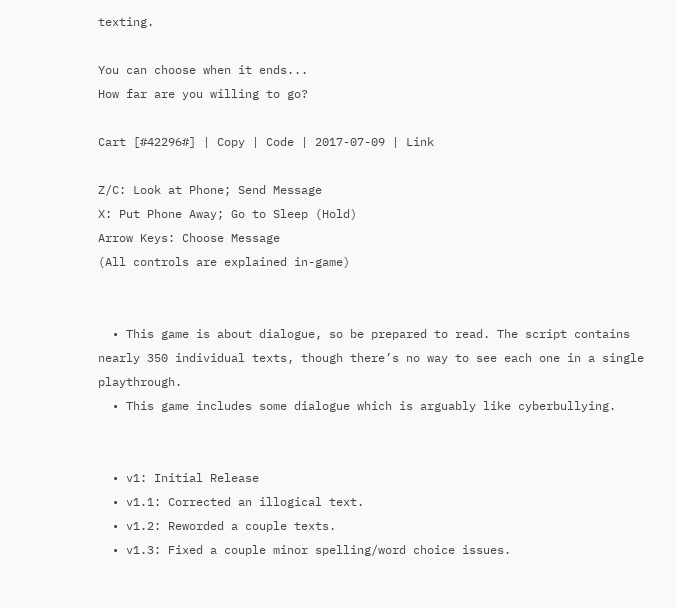texting.

You can choose when it ends...
How far are you willing to go?

Cart [#42296#] | Copy | Code | 2017-07-09 | Link

Z/C: Look at Phone; Send Message
X: Put Phone Away; Go to Sleep (Hold)
Arrow Keys: Choose Message
(All controls are explained in-game)


  • This game is about dialogue, so be prepared to read. The script contains nearly 350 individual texts, though there’s no way to see each one in a single playthrough.
  • This game includes some dialogue which is arguably like cyberbullying.


  • v1: Initial Release
  • v1.1: Corrected an illogical text.
  • v1.2: Reworded a couple texts.
  • v1.3: Fixed a couple minor spelling/word choice issues.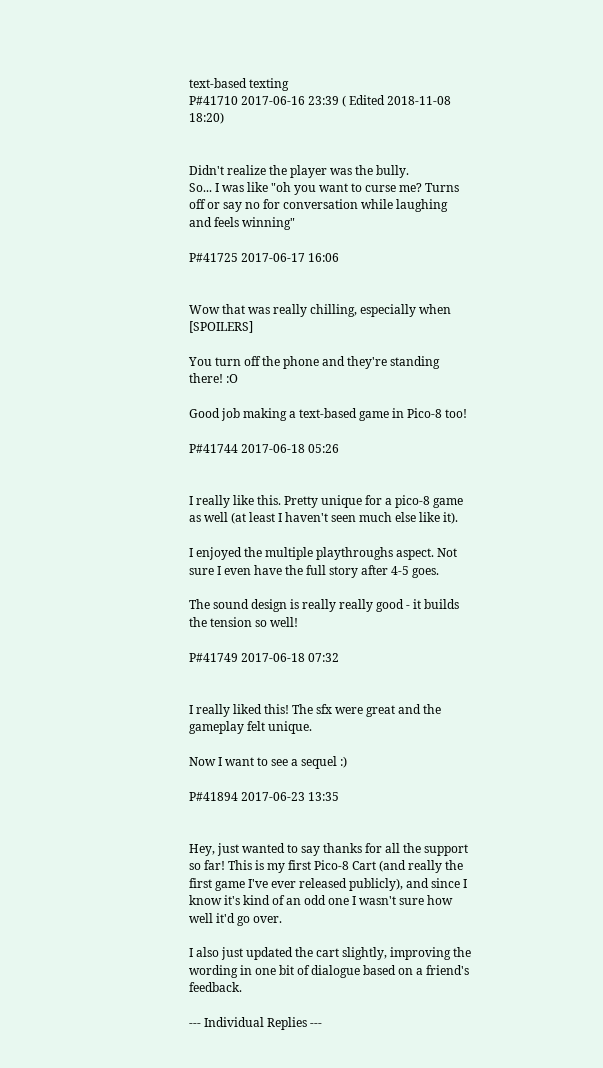text-based texting
P#41710 2017-06-16 23:39 ( Edited 2018-11-08 18:20)


Didn't realize the player was the bully.
So... I was like "oh you want to curse me? Turns off or say no for conversation while laughing and feels winning"

P#41725 2017-06-17 16:06


Wow that was really chilling, especially when [SPOILERS]

You turn off the phone and they're standing there! :O

Good job making a text-based game in Pico-8 too!

P#41744 2017-06-18 05:26


I really like this. Pretty unique for a pico-8 game as well (at least I haven't seen much else like it).

I enjoyed the multiple playthroughs aspect. Not sure I even have the full story after 4-5 goes.

The sound design is really really good - it builds the tension so well!

P#41749 2017-06-18 07:32


I really liked this! The sfx were great and the gameplay felt unique.

Now I want to see a sequel :)

P#41894 2017-06-23 13:35


Hey, just wanted to say thanks for all the support so far! This is my first Pico-8 Cart (and really the first game I've ever released publicly), and since I know it's kind of an odd one I wasn't sure how well it'd go over.

I also just updated the cart slightly, improving the wording in one bit of dialogue based on a friend's feedback.

--- Individual Replies ---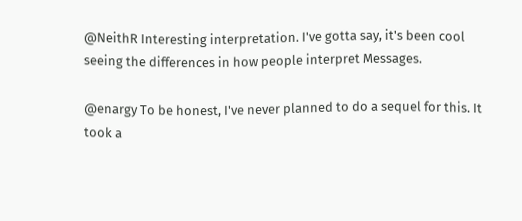@NeithR Interesting interpretation. I've gotta say, it's been cool seeing the differences in how people interpret Messages.

@enargy To be honest, I've never planned to do a sequel for this. It took a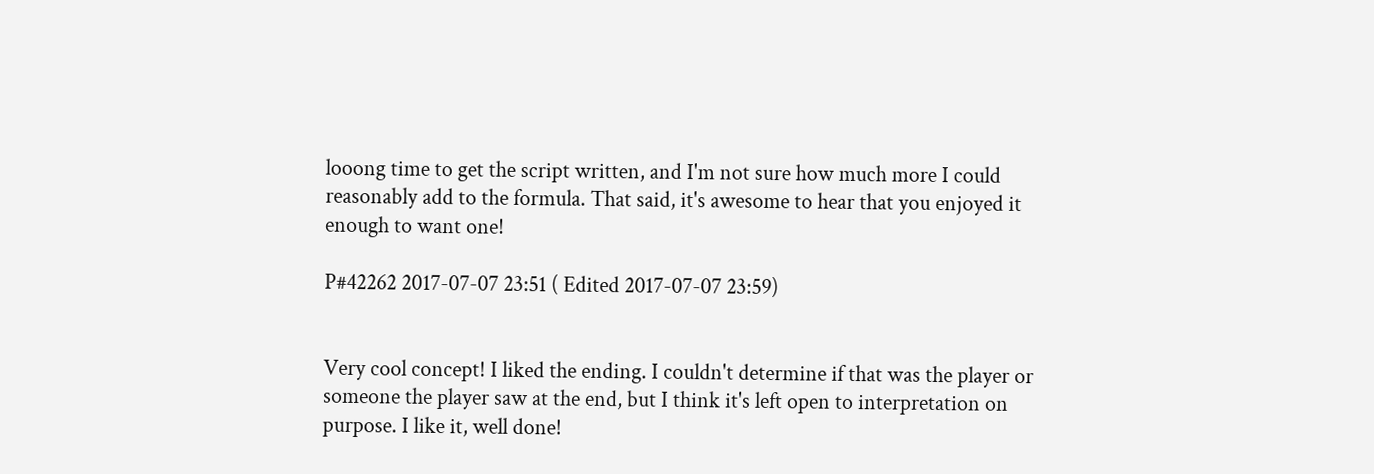looong time to get the script written, and I'm not sure how much more I could reasonably add to the formula. That said, it's awesome to hear that you enjoyed it enough to want one!

P#42262 2017-07-07 23:51 ( Edited 2017-07-07 23:59)


Very cool concept! I liked the ending. I couldn't determine if that was the player or someone the player saw at the end, but I think it's left open to interpretation on purpose. I like it, well done!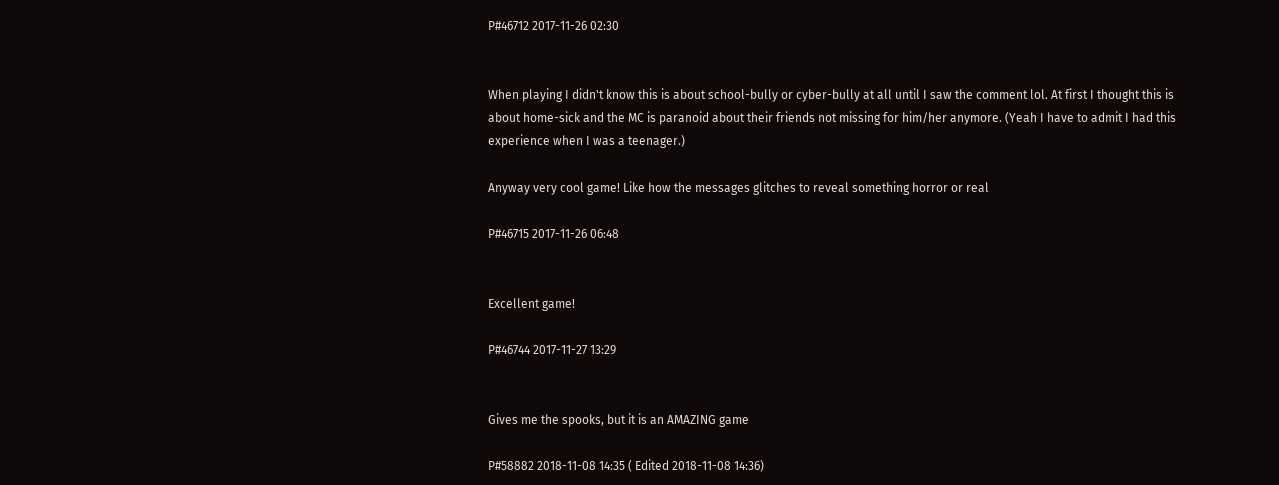P#46712 2017-11-26 02:30


When playing I didn't know this is about school-bully or cyber-bully at all until I saw the comment lol. At first I thought this is about home-sick and the MC is paranoid about their friends not missing for him/her anymore. (Yeah I have to admit I had this experience when I was a teenager.)

Anyway very cool game! Like how the messages glitches to reveal something horror or real

P#46715 2017-11-26 06:48


Excellent game!

P#46744 2017-11-27 13:29


Gives me the spooks, but it is an AMAZING game

P#58882 2018-11-08 14:35 ( Edited 2018-11-08 14:36)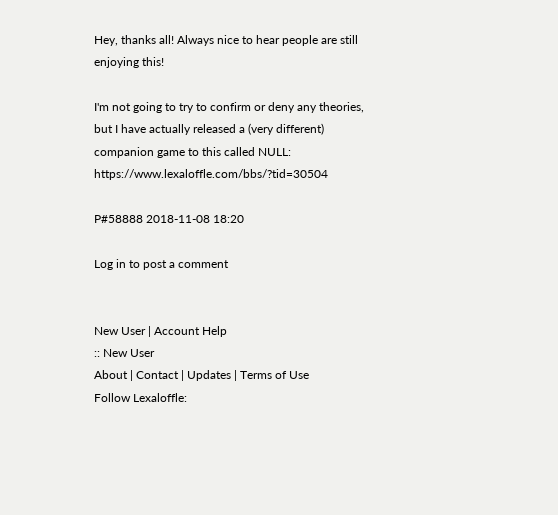Hey, thanks all! Always nice to hear people are still enjoying this!

I'm not going to try to confirm or deny any theories, but I have actually released a (very different) companion game to this called NULL: https://www.lexaloffle.com/bbs/?tid=30504

P#58888 2018-11-08 18:20

Log in to post a comment


New User | Account Help
:: New User
About | Contact | Updates | Terms of Use
Follow Lexaloffle: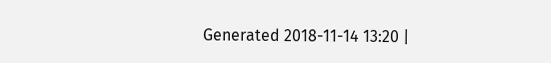Generated 2018-11-14 13:20 |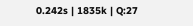0.242s | 1835k | Q:27